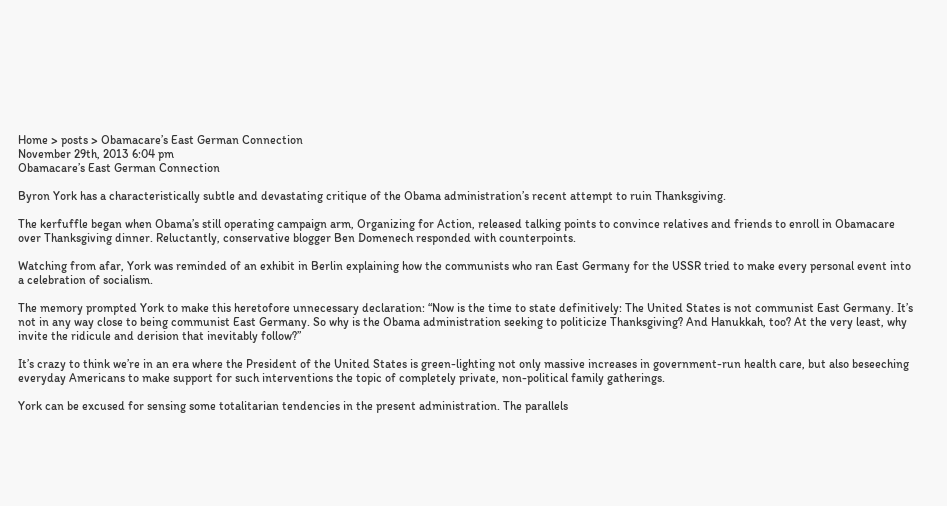Home > posts > Obamacare’s East German Connection
November 29th, 2013 6:04 pm
Obamacare’s East German Connection

Byron York has a characteristically subtle and devastating critique of the Obama administration’s recent attempt to ruin Thanksgiving.

The kerfuffle began when Obama’s still operating campaign arm, Organizing for Action, released talking points to convince relatives and friends to enroll in Obamacare over Thanksgiving dinner. Reluctantly, conservative blogger Ben Domenech responded with counterpoints.

Watching from afar, York was reminded of an exhibit in Berlin explaining how the communists who ran East Germany for the USSR tried to make every personal event into a celebration of socialism.

The memory prompted York to make this heretofore unnecessary declaration: “Now is the time to state definitively: The United States is not communist East Germany. It’s not in any way close to being communist East Germany. So why is the Obama administration seeking to politicize Thanksgiving? And Hanukkah, too? At the very least, why invite the ridicule and derision that inevitably follow?”

It’s crazy to think we’re in an era where the President of the United States is green-lighting not only massive increases in government-run health care, but also beseeching everyday Americans to make support for such interventions the topic of completely private, non-political family gatherings.

York can be excused for sensing some totalitarian tendencies in the present administration. The parallels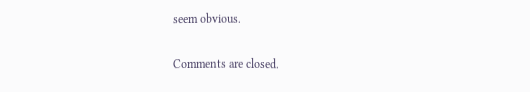seem obvious.

Comments are closed.